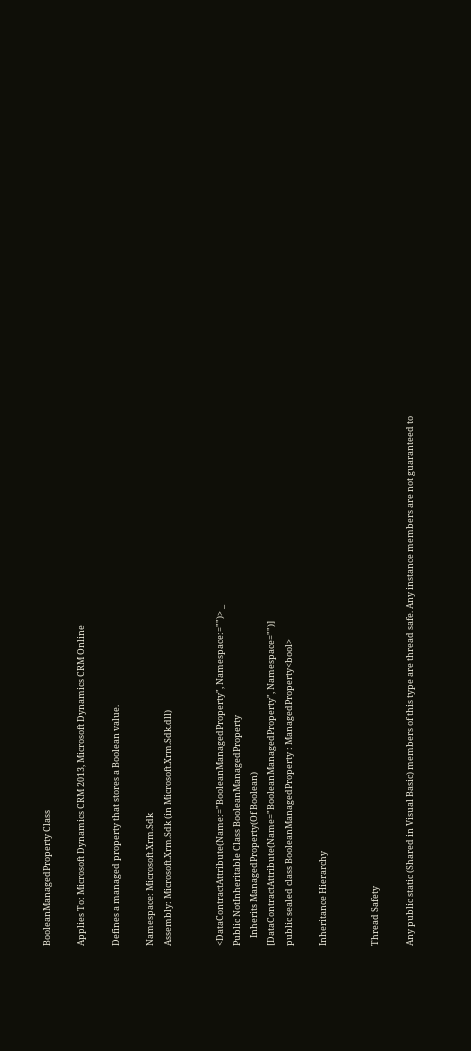BooleanManagedProperty Class

Applies To: Microsoft Dynamics CRM 2013, Microsoft Dynamics CRM Online

Defines a managed property that stores a Boolean value.

Namespace: Microsoft.Xrm.Sdk
Assembly: Microsoft.Xrm.Sdk (in Microsoft.Xrm.Sdk.dll)


<DataContractAttribute(Name:="BooleanManagedProperty", Namespace:="")> _
Public NotInheritable Class BooleanManagedProperty
    Inherits ManagedProperty(Of Boolean)
[DataContractAttribute(Name="BooleanManagedProperty", Namespace="")]
public sealed class BooleanManagedProperty : ManagedProperty<bool>

Inheritance Hierarchy


Thread Safety

Any public static (Shared in Visual Basic) members of this type are thread safe. Any instance members are not guaranteed to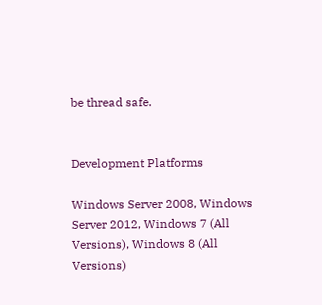be thread safe.


Development Platforms

Windows Server 2008, Windows Server 2012, Windows 7 (All Versions), Windows 8 (All Versions)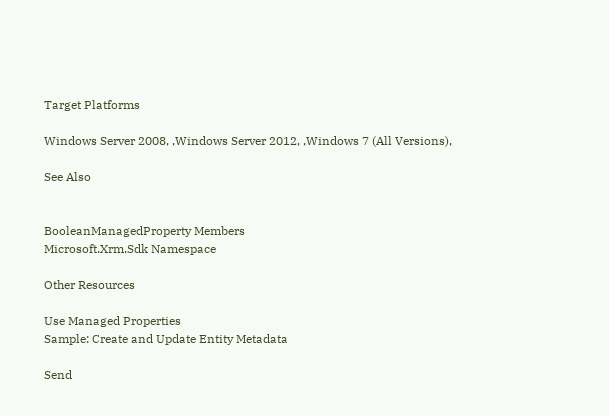Target Platforms

Windows Server 2008, ,Windows Server 2012, ,Windows 7 (All Versions),

See Also


BooleanManagedProperty Members
Microsoft.Xrm.Sdk Namespace

Other Resources

Use Managed Properties
Sample: Create and Update Entity Metadata

Send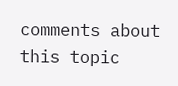comments about this topic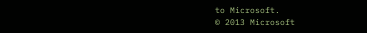to Microsoft.
© 2013 Microsoft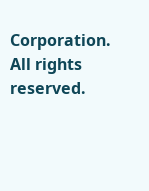Corporation. All rights reserved.